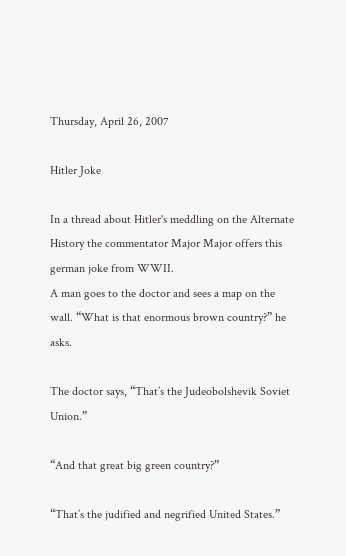Thursday, April 26, 2007

Hitler Joke

In a thread about Hitler's meddling on the Alternate History the commentator Major Major offers this german joke from WWII.
A man goes to the doctor and sees a map on the wall. “What is that enormous brown country?” he asks.

The doctor says, “That’s the Judeobolshevik Soviet Union.”

“And that great big green country?”

“That’s the judified and negrified United States.”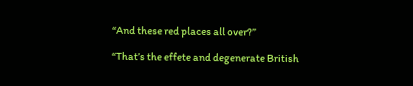“And these red places all over?”

“That’s the effete and degenerate British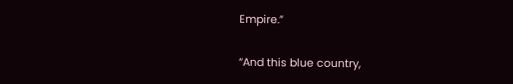Empire.”

“And this blue country,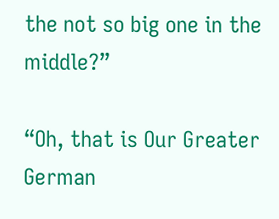the not so big one in the middle?”

“Oh, that is Our Greater German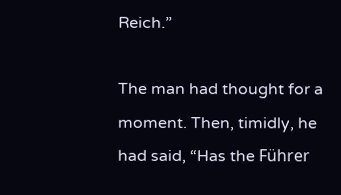Reich.”

The man had thought for a moment. Then, timidly, he had said, “Has the Führer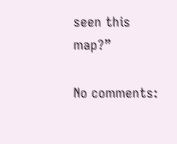seen this map?”

No comments: